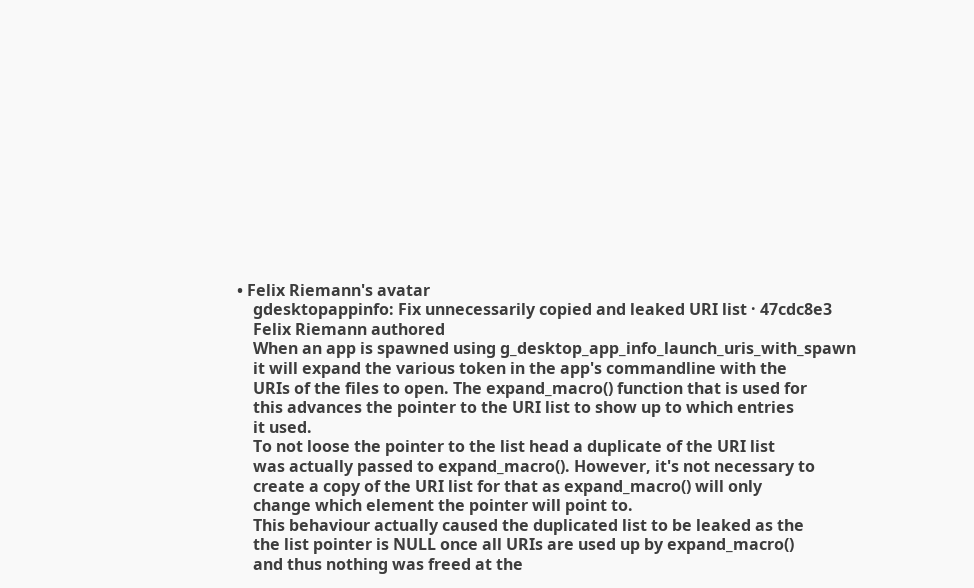• Felix Riemann's avatar
    gdesktopappinfo: Fix unnecessarily copied and leaked URI list · 47cdc8e3
    Felix Riemann authored
    When an app is spawned using g_desktop_app_info_launch_uris_with_spawn
    it will expand the various token in the app's commandline with the
    URIs of the files to open. The expand_macro() function that is used for
    this advances the pointer to the URI list to show up to which entries
    it used.
    To not loose the pointer to the list head a duplicate of the URI list
    was actually passed to expand_macro(). However, it's not necessary to
    create a copy of the URI list for that as expand_macro() will only
    change which element the pointer will point to.
    This behaviour actually caused the duplicated list to be leaked as the
    the list pointer is NULL once all URIs are used up by expand_macro()
    and thus nothing was freed at the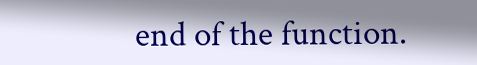end of the function.